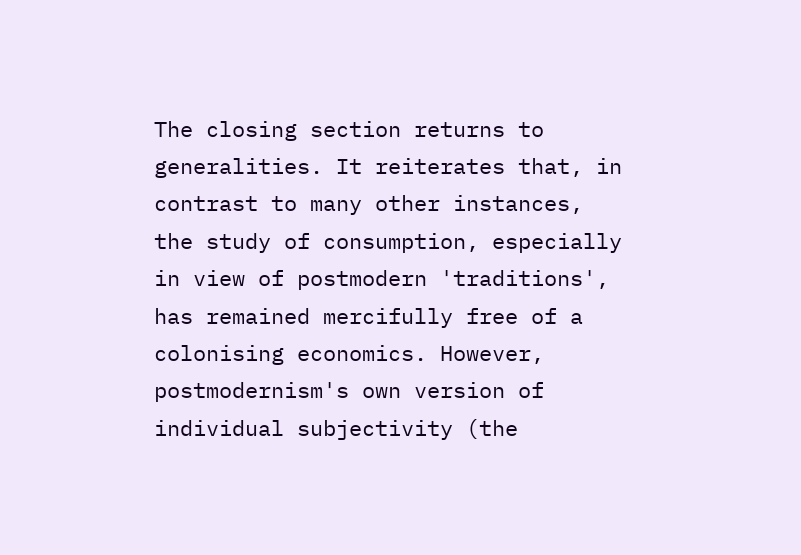The closing section returns to generalities. It reiterates that, in contrast to many other instances, the study of consumption, especially in view of postmodern 'traditions', has remained mercifully free of a colonising economics. However, postmodernism's own version of individual subjectivity (the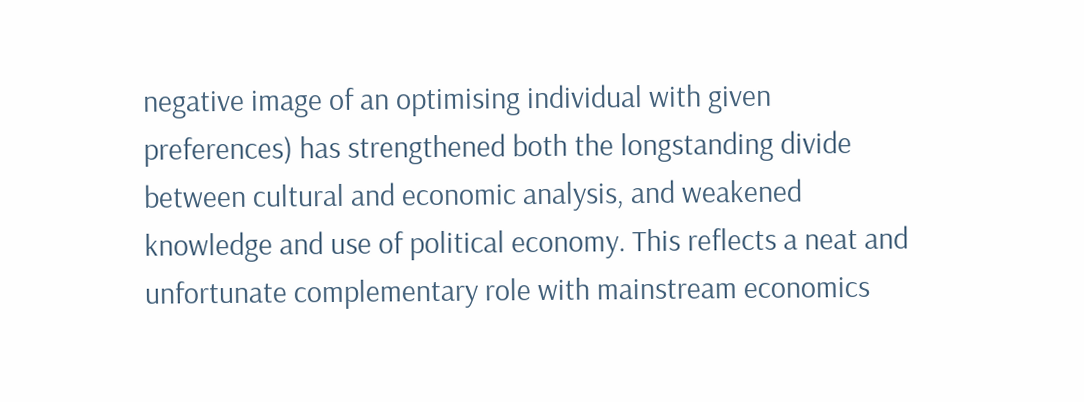negative image of an optimising individual with given preferences) has strengthened both the longstanding divide between cultural and economic analysis, and weakened knowledge and use of political economy. This reflects a neat and unfortunate complementary role with mainstream economics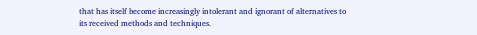that has itself become increasingly intolerant and ignorant of alternatives to its received methods and techniques.